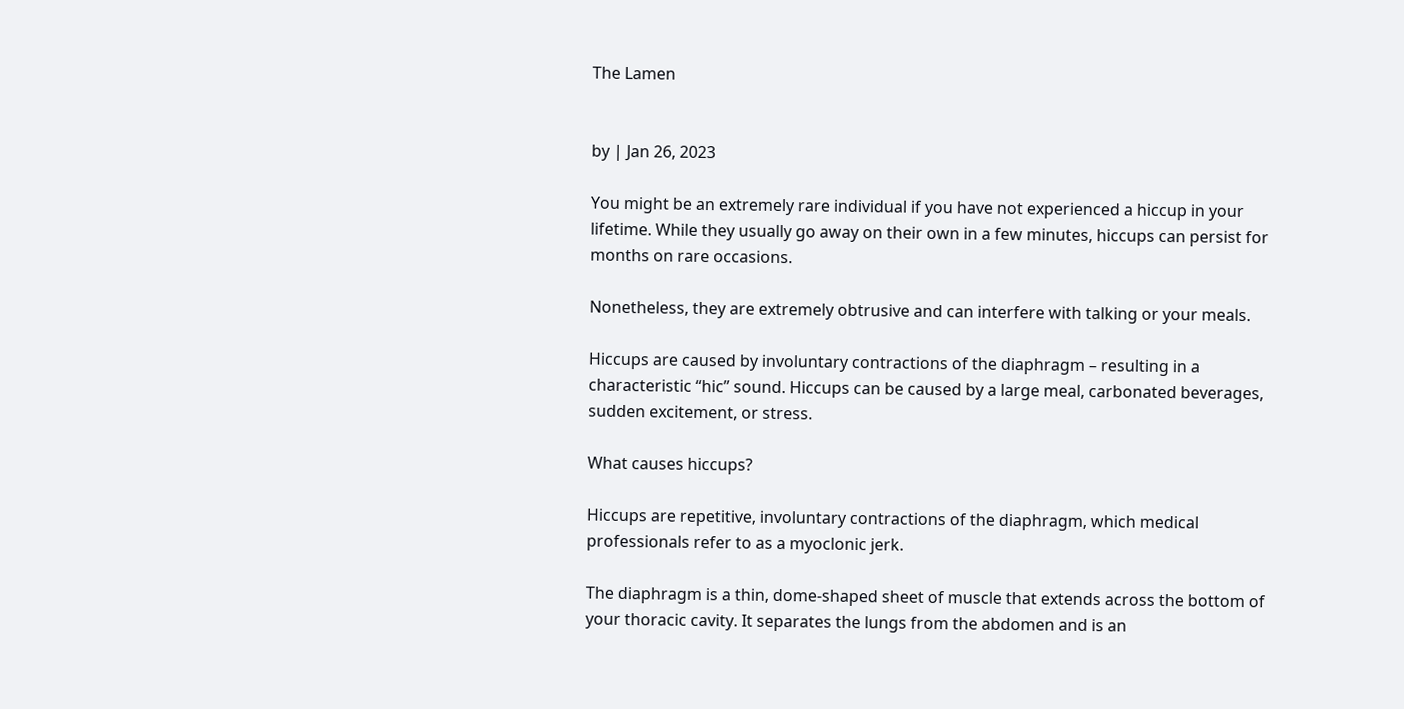The Lamen


by | Jan 26, 2023

You might be an extremely rare individual if you have not experienced a hiccup in your lifetime. While they usually go away on their own in a few minutes, hiccups can persist for months on rare occasions.

Nonetheless, they are extremely obtrusive and can interfere with talking or your meals.

Hiccups are caused by involuntary contractions of the diaphragm – resulting in a characteristic “hic” sound. Hiccups can be caused by a large meal, carbonated beverages, sudden excitement, or stress.

What causes hiccups?

Hiccups are repetitive, involuntary contractions of the diaphragm, which medical professionals refer to as a myoclonic jerk.

The diaphragm is a thin, dome-shaped sheet of muscle that extends across the bottom of your thoracic cavity. It separates the lungs from the abdomen and is an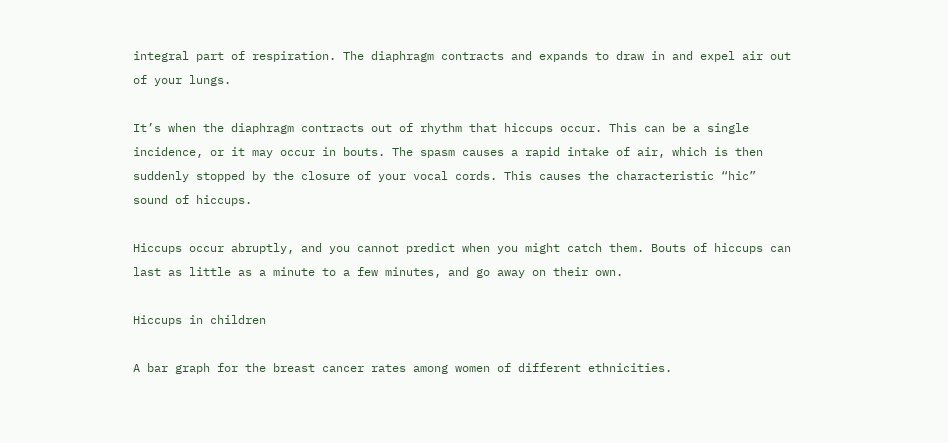integral part of respiration. The diaphragm contracts and expands to draw in and expel air out of your lungs.

It’s when the diaphragm contracts out of rhythm that hiccups occur. This can be a single incidence, or it may occur in bouts. The spasm causes a rapid intake of air, which is then suddenly stopped by the closure of your vocal cords. This causes the characteristic “hic” sound of hiccups.

Hiccups occur abruptly, and you cannot predict when you might catch them. Bouts of hiccups can last as little as a minute to a few minutes, and go away on their own.

Hiccups in children

A bar graph for the breast cancer rates among women of different ethnicities.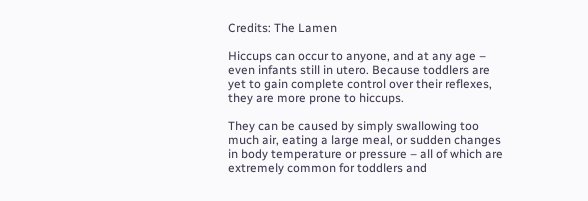Credits: The Lamen

Hiccups can occur to anyone, and at any age – even infants still in utero. Because toddlers are yet to gain complete control over their reflexes, they are more prone to hiccups.

They can be caused by simply swallowing too much air, eating a large meal, or sudden changes in body temperature or pressure – all of which are extremely common for toddlers and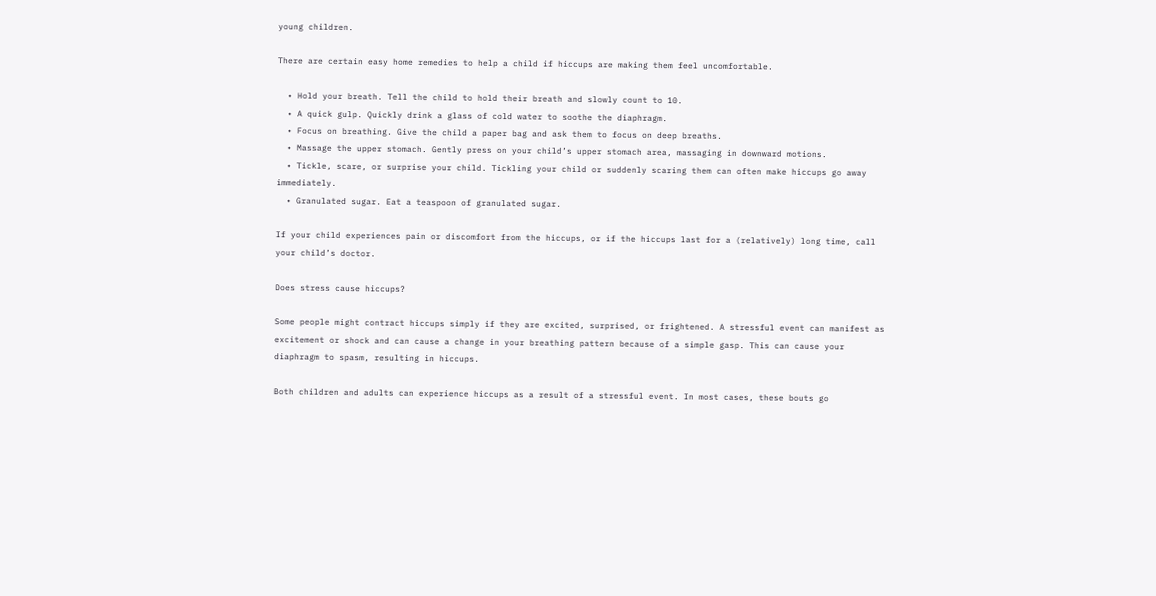young children.

There are certain easy home remedies to help a child if hiccups are making them feel uncomfortable.

  • Hold your breath. Tell the child to hold their breath and slowly count to 10.
  • A quick gulp. Quickly drink a glass of cold water to soothe the diaphragm.
  • Focus on breathing. Give the child a paper bag and ask them to focus on deep breaths.
  • Massage the upper stomach. Gently press on your child’s upper stomach area, massaging in downward motions.
  • Tickle, scare, or surprise your child. Tickling your child or suddenly scaring them can often make hiccups go away immediately.
  • Granulated sugar. Eat a teaspoon of granulated sugar.

If your child experiences pain or discomfort from the hiccups, or if the hiccups last for a (relatively) long time, call your child’s doctor.

Does stress cause hiccups?

Some people might contract hiccups simply if they are excited, surprised, or frightened. A stressful event can manifest as excitement or shock and can cause a change in your breathing pattern because of a simple gasp. This can cause your diaphragm to spasm, resulting in hiccups.

Both children and adults can experience hiccups as a result of a stressful event. In most cases, these bouts go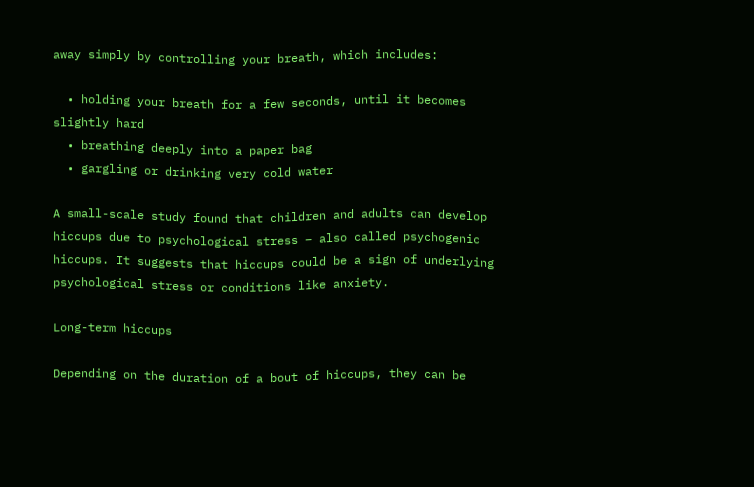away simply by controlling your breath, which includes:

  • holding your breath for a few seconds, until it becomes slightly hard
  • breathing deeply into a paper bag
  • gargling or drinking very cold water

A small-scale study found that children and adults can develop hiccups due to psychological stress – also called psychogenic hiccups. It suggests that hiccups could be a sign of underlying psychological stress or conditions like anxiety.

Long-term hiccups

Depending on the duration of a bout of hiccups, they can be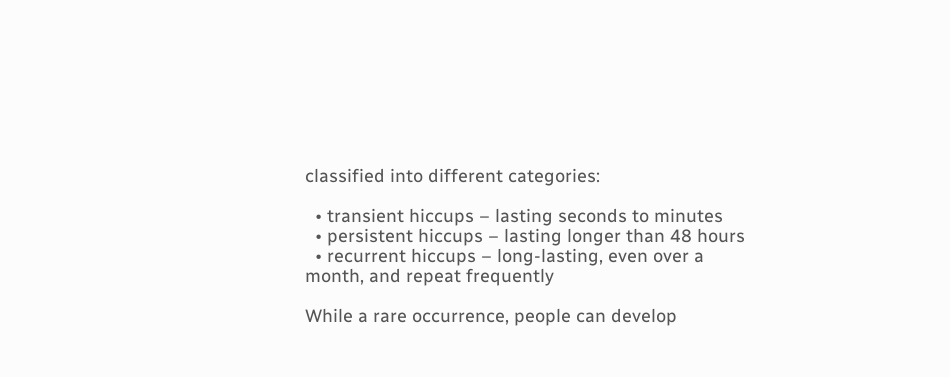classified into different categories:

  • transient hiccups – lasting seconds to minutes
  • persistent hiccups – lasting longer than 48 hours
  • recurrent hiccups – long-lasting, even over a month, and repeat frequently

While a rare occurrence, people can develop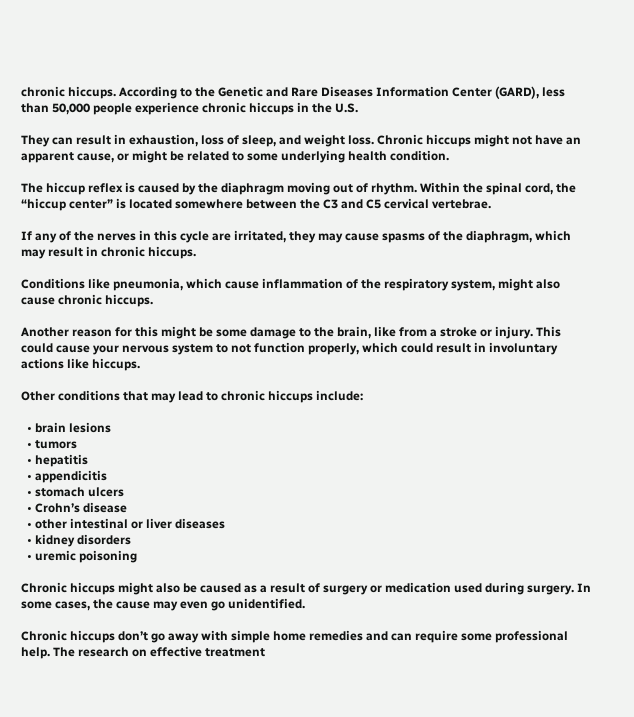chronic hiccups. According to the Genetic and Rare Diseases Information Center (GARD), less than 50,000 people experience chronic hiccups in the U.S.

They can result in exhaustion, loss of sleep, and weight loss. Chronic hiccups might not have an apparent cause, or might be related to some underlying health condition.

The hiccup reflex is caused by the diaphragm moving out of rhythm. Within the spinal cord, the “hiccup center” is located somewhere between the C3 and C5 cervical vertebrae.

If any of the nerves in this cycle are irritated, they may cause spasms of the diaphragm, which may result in chronic hiccups.

Conditions like pneumonia, which cause inflammation of the respiratory system, might also cause chronic hiccups.

Another reason for this might be some damage to the brain, like from a stroke or injury. This could cause your nervous system to not function properly, which could result in involuntary actions like hiccups.

Other conditions that may lead to chronic hiccups include:

  • brain lesions
  • tumors
  • hepatitis
  • appendicitis
  • stomach ulcers
  • Crohn’s disease
  • other intestinal or liver diseases
  • kidney disorders
  • uremic poisoning

Chronic hiccups might also be caused as a result of surgery or medication used during surgery. In some cases, the cause may even go unidentified.

Chronic hiccups don’t go away with simple home remedies and can require some professional help. The research on effective treatment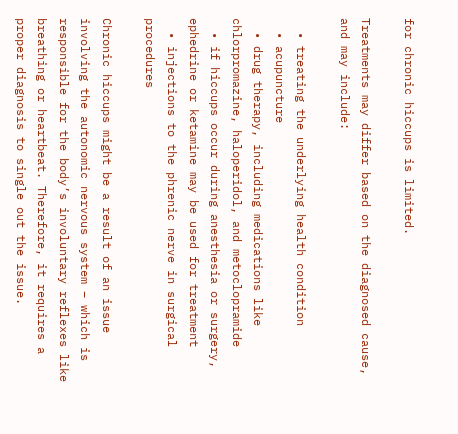for chronic hiccups is limited.

Treatments may differ based on the diagnosed cause, and may include:

  • treating the underlying health condition
  • acupuncture
  • drug therapy, including medications like chlorpromazine, haloperidol, and metoclopramide
  • if hiccups occur during anesthesia or surgery, ephedrine or ketamine may be used for treatment
  • injections to the phrenic nerve in surgical procedures

Chronic hiccups might be a result of an issue involving the autonomic nervous system – which is responsible for the body’s involuntary reflexes like breathing or heartbeat. Therefore, it requires a proper diagnosis to single out the issue.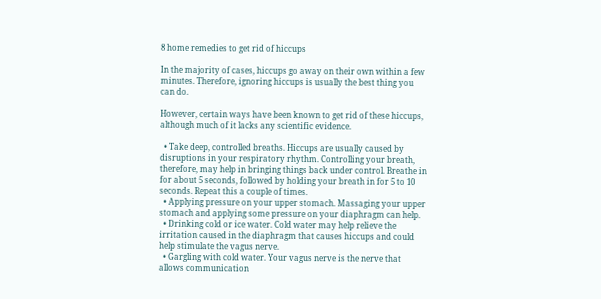8 home remedies to get rid of hiccups

In the majority of cases, hiccups go away on their own within a few minutes. Therefore, ignoring hiccups is usually the best thing you can do.

However, certain ways have been known to get rid of these hiccups, although much of it lacks any scientific evidence.

  • Take deep, controlled breaths. Hiccups are usually caused by disruptions in your respiratory rhythm. Controlling your breath, therefore, may help in bringing things back under control. Breathe in for about 5 seconds, followed by holding your breath in for 5 to 10 seconds. Repeat this a couple of times.
  • Applying pressure on your upper stomach. Massaging your upper stomach and applying some pressure on your diaphragm can help.
  • Drinking cold or ice water. Cold water may help relieve the irritation caused in the diaphragm that causes hiccups and could help stimulate the vagus nerve.
  • Gargling with cold water. Your vagus nerve is the nerve that allows communication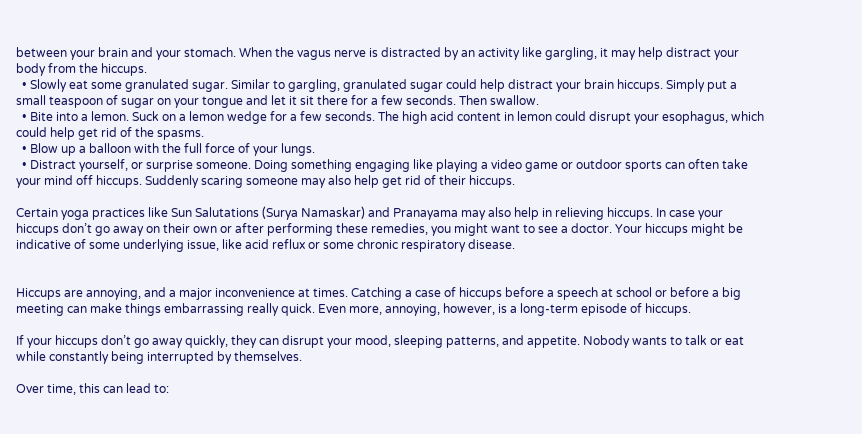between your brain and your stomach. When the vagus nerve is distracted by an activity like gargling, it may help distract your body from the hiccups.
  • Slowly eat some granulated sugar. Similar to gargling, granulated sugar could help distract your brain hiccups. Simply put a small teaspoon of sugar on your tongue and let it sit there for a few seconds. Then swallow.
  • Bite into a lemon. Suck on a lemon wedge for a few seconds. The high acid content in lemon could disrupt your esophagus, which could help get rid of the spasms.
  • Blow up a balloon with the full force of your lungs.
  • Distract yourself, or surprise someone. Doing something engaging like playing a video game or outdoor sports can often take your mind off hiccups. Suddenly scaring someone may also help get rid of their hiccups.

Certain yoga practices like Sun Salutations (Surya Namaskar) and Pranayama may also help in relieving hiccups. In case your hiccups don’t go away on their own or after performing these remedies, you might want to see a doctor. Your hiccups might be indicative of some underlying issue, like acid reflux or some chronic respiratory disease.


Hiccups are annoying, and a major inconvenience at times. Catching a case of hiccups before a speech at school or before a big meeting can make things embarrassing really quick. Even more, annoying, however, is a long-term episode of hiccups.

If your hiccups don’t go away quickly, they can disrupt your mood, sleeping patterns, and appetite. Nobody wants to talk or eat while constantly being interrupted by themselves.

Over time, this can lead to: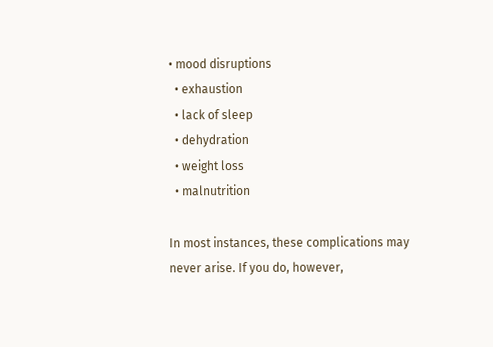• mood disruptions
  • exhaustion
  • lack of sleep
  • dehydration
  • weight loss
  • malnutrition

In most instances, these complications may never arise. If you do, however,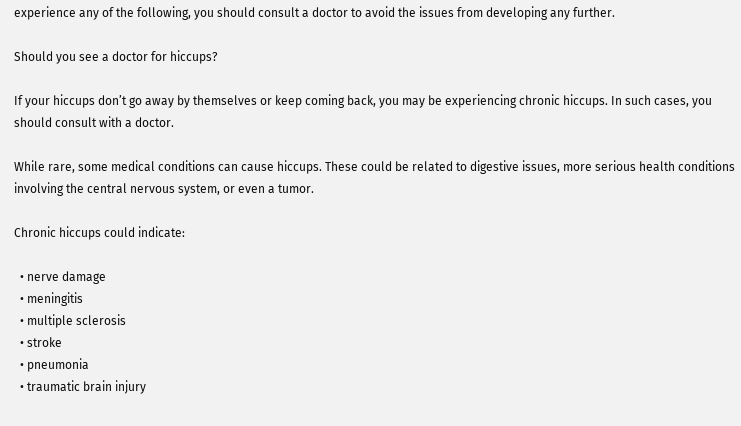experience any of the following, you should consult a doctor to avoid the issues from developing any further.

Should you see a doctor for hiccups?

If your hiccups don’t go away by themselves or keep coming back, you may be experiencing chronic hiccups. In such cases, you should consult with a doctor.

While rare, some medical conditions can cause hiccups. These could be related to digestive issues, more serious health conditions involving the central nervous system, or even a tumor.

Chronic hiccups could indicate:

  • nerve damage
  • meningitis
  • multiple sclerosis
  • stroke
  • pneumonia
  • traumatic brain injury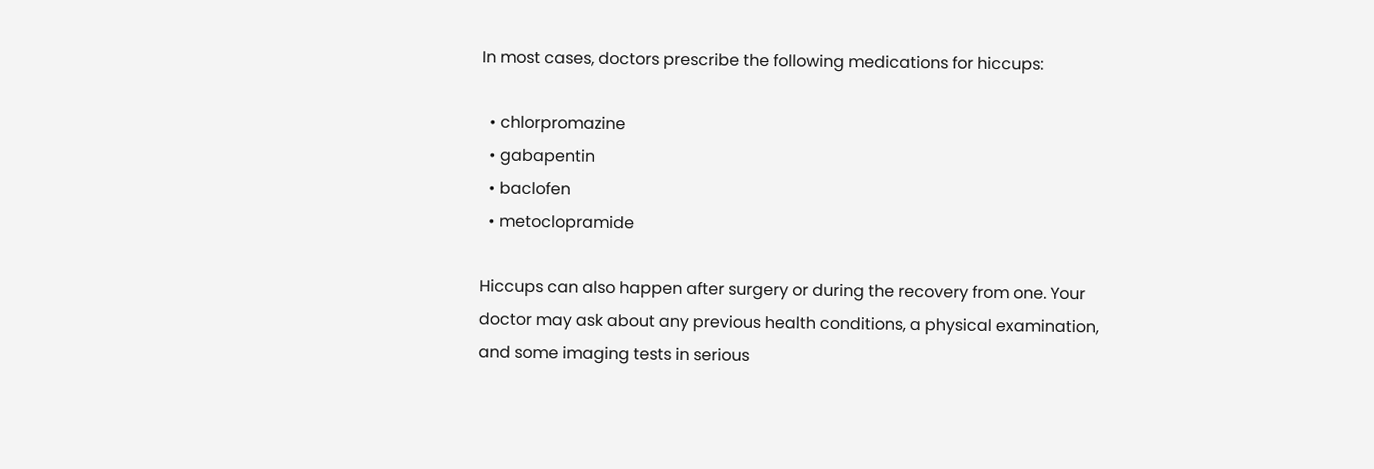In most cases, doctors prescribe the following medications for hiccups:

  • chlorpromazine
  • gabapentin
  • baclofen
  • metoclopramide

Hiccups can also happen after surgery or during the recovery from one. Your doctor may ask about any previous health conditions, a physical examination, and some imaging tests in serious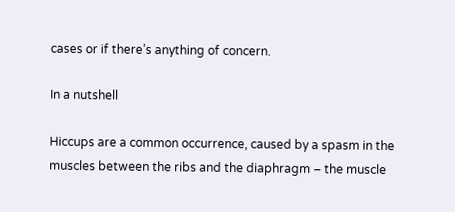cases or if there’s anything of concern.

In a nutshell

Hiccups are a common occurrence, caused by a spasm in the muscles between the ribs and the diaphragm – the muscle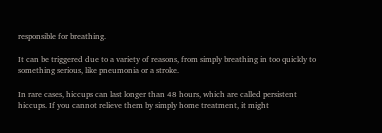responsible for breathing.

It can be triggered due to a variety of reasons, from simply breathing in too quickly to something serious, like pneumonia or a stroke.

In rare cases, hiccups can last longer than 48 hours, which are called persistent hiccups. If you cannot relieve them by simply home treatment, it might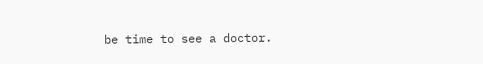be time to see a doctor.